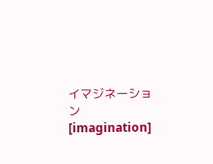イマジネーション [imagination]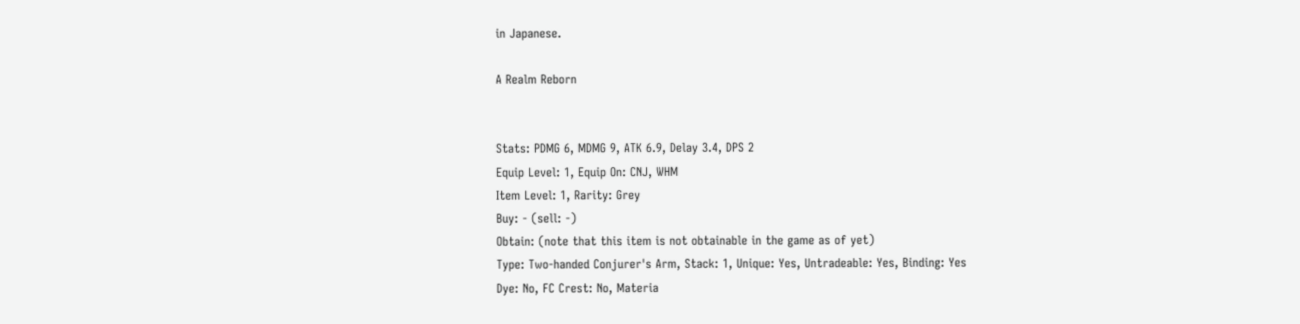in Japanese.

A Realm Reborn


Stats: PDMG 6, MDMG 9, ATK 6.9, Delay 3.4, DPS 2
Equip Level: 1, Equip On: CNJ, WHM
Item Level: 1, Rarity: Grey
Buy: - (sell: -)
Obtain: (note that this item is not obtainable in the game as of yet)
Type: Two-handed Conjurer's Arm, Stack: 1, Unique: Yes, Untradeable: Yes, Binding: Yes
Dye: No, FC Crest: No, Materia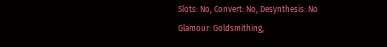Slots: No, Convert: No, Desynthesis: No
Glamour: Goldsmithing,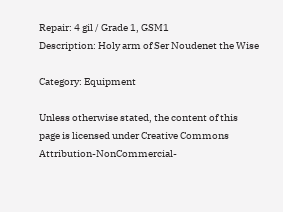Repair: 4 gil / Grade 1, GSM1
Description: Holy arm of Ser Noudenet the Wise

Category: Equipment

Unless otherwise stated, the content of this page is licensed under Creative Commons Attribution-NonCommercial-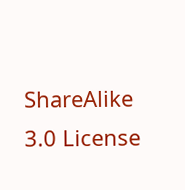ShareAlike 3.0 License